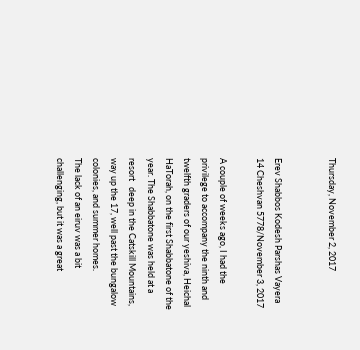Thursday, November 2, 2017


Erev Shabbos Kodesh Parshas Vayera
14 Cheshvan 5778/November 3, 2017

A couple of weeks ago, I had the privilege to accompany the ninth and twelfth graders of our yeshiva, Heichal HaTorah, on the first Shabbatone of the year. The Shabbatone was held at a resort   deep in the Catskill Mountains, way up the 17, well past the bungalow colonies, and summer homes.
The lack of an eiruv was a bit challenging, but it was a great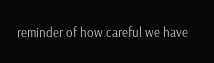reminder of how careful we have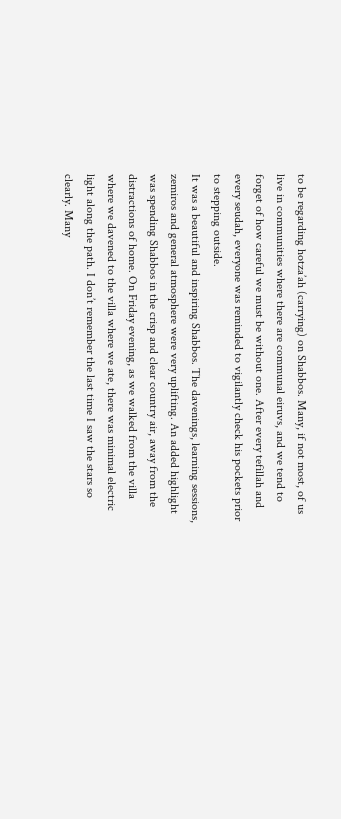to be regarding hotza’ah (carrying) on Shabbos. Many, if not most, of us live in communities where there are communal eiruvs, and we tend to forget of how careful we must be without one. After every tefillah and every seudah, everyone was reminded to vigilantly check his pockets prior to stepping outside.
It was a beautiful and inspiring Shabbos. The davenings, learning sessions, zemiros and general atmosphere were very uplifting. An added highlight was spending Shabbos in the crisp and clear country air, away from the distractions of home. On Friday evening, as we walked from the villa where we davened to the villa where we ate, there was minimal electric light along the path. I don’t remember the last time I saw the stars so clearly. Many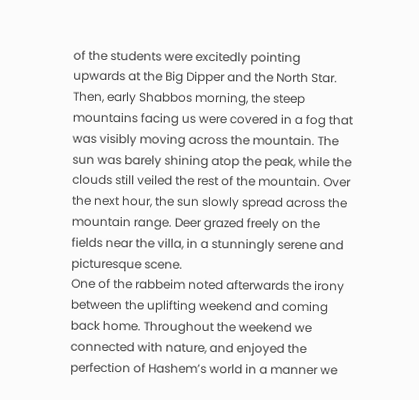of the students were excitedly pointing upwards at the Big Dipper and the North Star.
Then, early Shabbos morning, the steep mountains facing us were covered in a fog that was visibly moving across the mountain. The sun was barely shining atop the peak, while the clouds still veiled the rest of the mountain. Over the next hour, the sun slowly spread across the mountain range. Deer grazed freely on the fields near the villa, in a stunningly serene and picturesque scene.
One of the rabbeim noted afterwards the irony between the uplifting weekend and coming back home. Throughout the weekend we connected with nature, and enjoyed the perfection of Hashem’s world in a manner we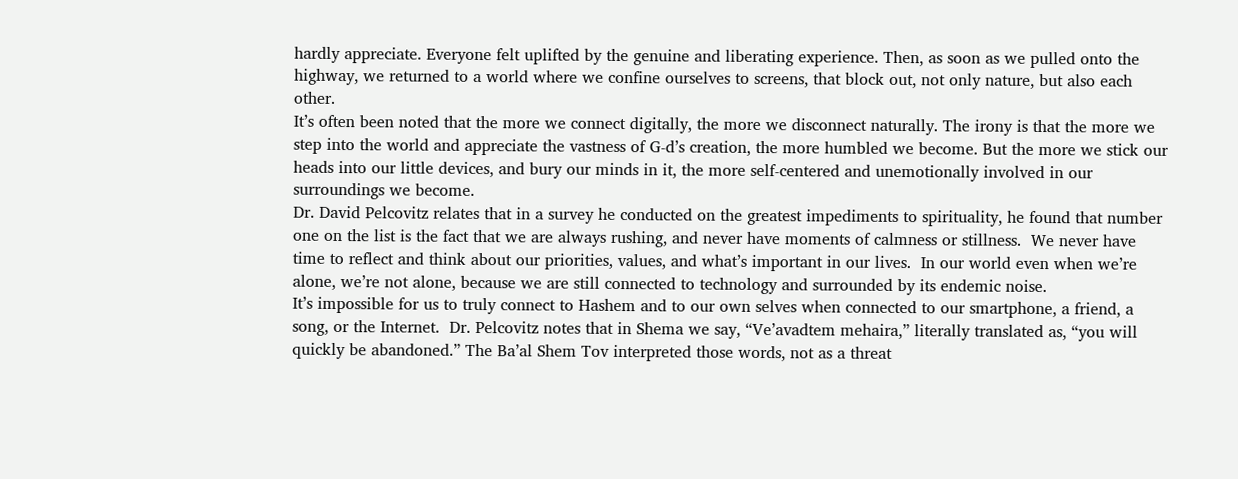hardly appreciate. Everyone felt uplifted by the genuine and liberating experience. Then, as soon as we pulled onto the highway, we returned to a world where we confine ourselves to screens, that block out, not only nature, but also each other.
It’s often been noted that the more we connect digitally, the more we disconnect naturally. The irony is that the more we step into the world and appreciate the vastness of G-d’s creation, the more humbled we become. But the more we stick our heads into our little devices, and bury our minds in it, the more self-centered and unemotionally involved in our surroundings we become.
Dr. David Pelcovitz relates that in a survey he conducted on the greatest impediments to spirituality, he found that number one on the list is the fact that we are always rushing, and never have moments of calmness or stillness.  We never have time to reflect and think about our priorities, values, and what’s important in our lives.  In our world even when we’re alone, we’re not alone, because we are still connected to technology and surrounded by its endemic noise.
It’s impossible for us to truly connect to Hashem and to our own selves when connected to our smartphone, a friend, a song, or the Internet.  Dr. Pelcovitz notes that in Shema we say, “Ve’avadtem mehaira,” literally translated as, “you will quickly be abandoned.” The Ba’al Shem Tov interpreted those words, not as a threat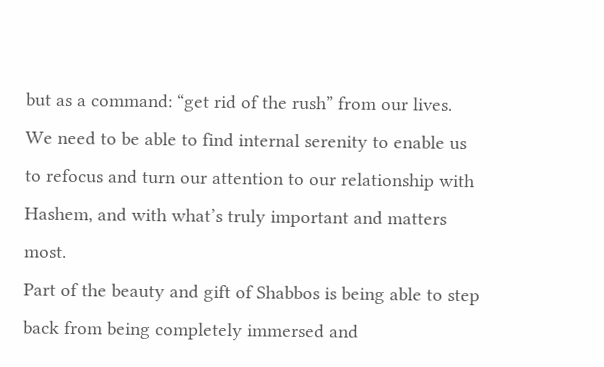but as a command: “get rid of the rush” from our lives. We need to be able to find internal serenity to enable us to refocus and turn our attention to our relationship with Hashem, and with what’s truly important and matters most.
Part of the beauty and gift of Shabbos is being able to step back from being completely immersed and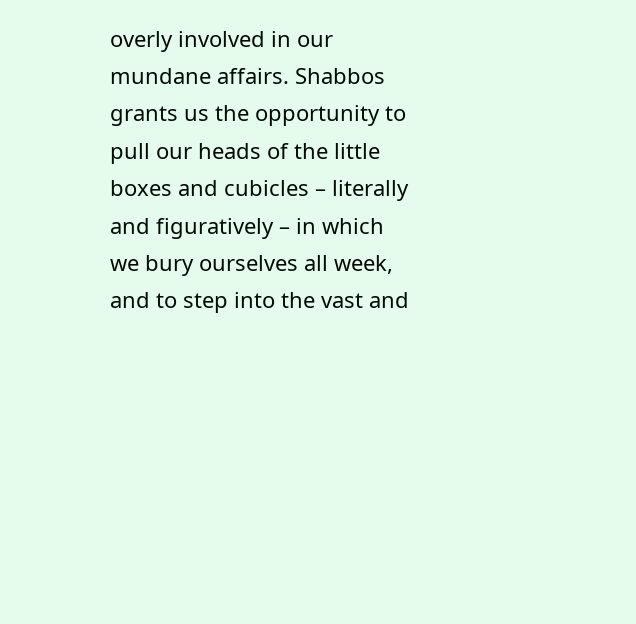overly involved in our mundane affairs. Shabbos grants us the opportunity to pull our heads of the little boxes and cubicles – literally and figuratively – in which we bury ourselves all week, and to step into the vast and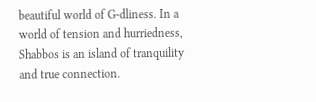beautiful world of G-dliness. In a world of tension and hurriedness, Shabbos is an island of tranquility and true connection.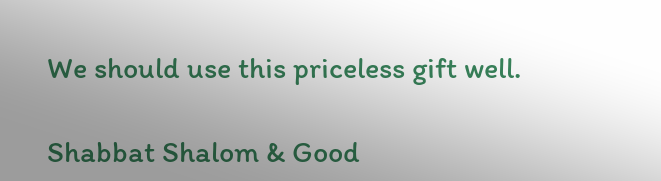We should use this priceless gift well.

Shabbat Shalom & Good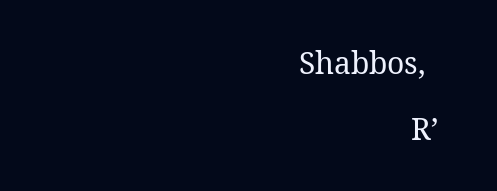Shabbos,

              R’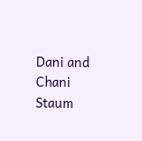Dani and Chani Staum